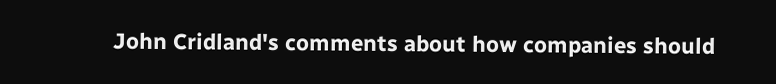John Cridland's comments about how companies should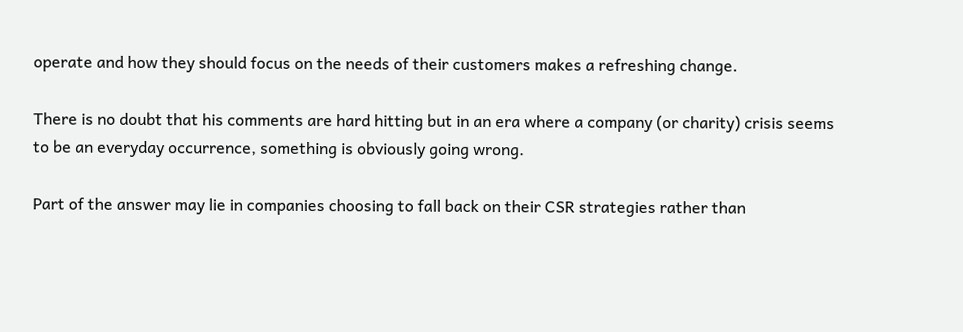operate and how they should focus on the needs of their customers makes a refreshing change.

There is no doubt that his comments are hard hitting but in an era where a company (or charity) crisis seems to be an everyday occurrence, something is obviously going wrong.

Part of the answer may lie in companies choosing to fall back on their CSR strategies rather than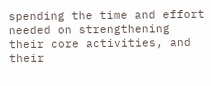spending the time and effort needed on strengthening their core activities, and their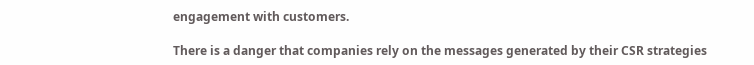engagement with customers.

There is a danger that companies rely on the messages generated by their CSR strategies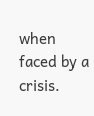when faced by a crisis.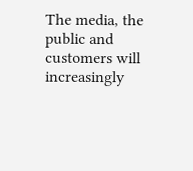The media, the public and customers will increasingly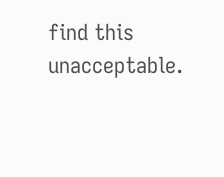find this unacceptable.